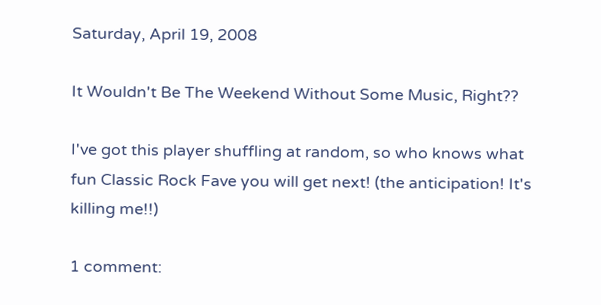Saturday, April 19, 2008

It Wouldn't Be The Weekend Without Some Music, Right??

I've got this player shuffling at random, so who knows what fun Classic Rock Fave you will get next! (the anticipation! It's killing me!!)

1 comment: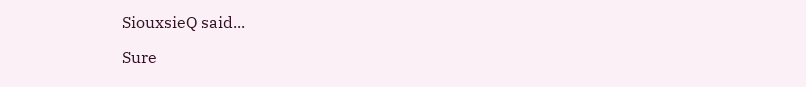SiouxsieQ said...

Sure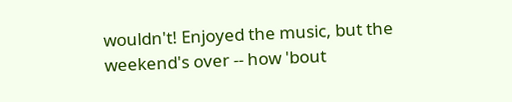wouldn't! Enjoyed the music, but the weekend's over -- how 'bout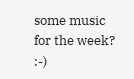some music for the week? :-)